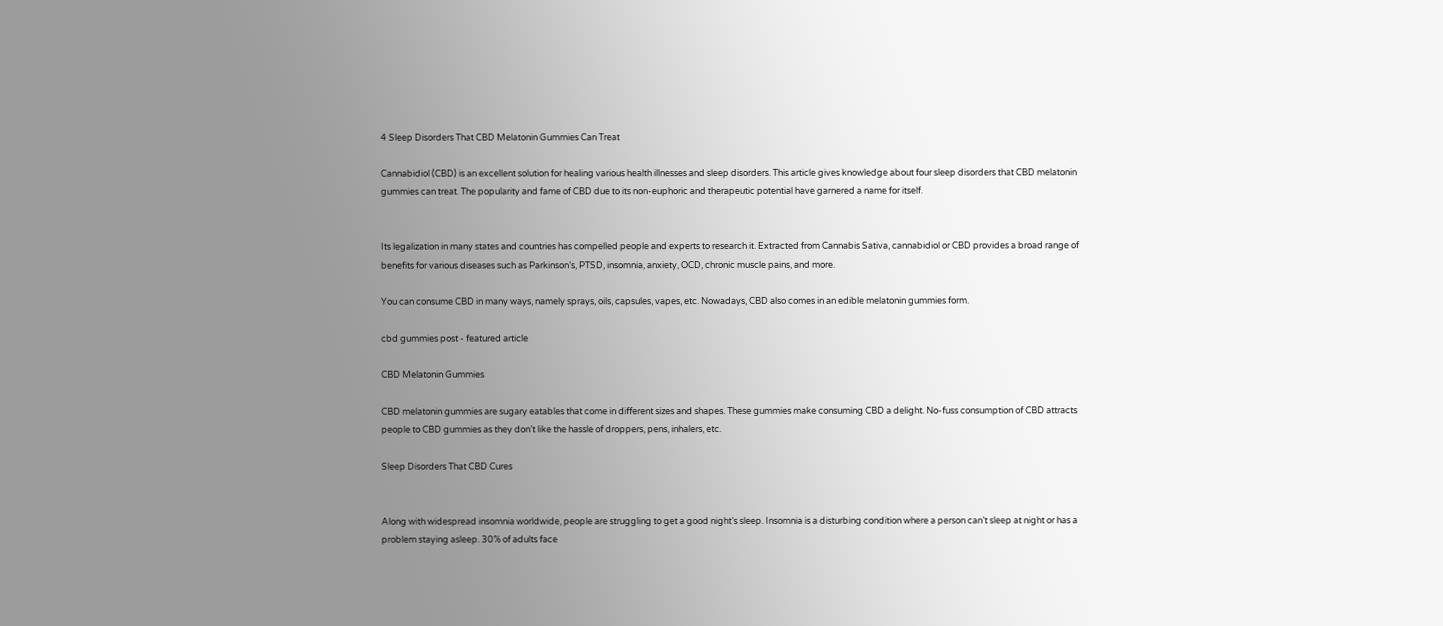4 Sleep Disorders That CBD Melatonin Gummies Can Treat

Cannabidiol (CBD) is an excellent solution for healing various health illnesses and sleep disorders. This article gives knowledge about four sleep disorders that CBD melatonin gummies can treat. The popularity and fame of CBD due to its non-euphoric and therapeutic potential have garnered a name for itself.


Its legalization in many states and countries has compelled people and experts to research it. Extracted from Cannabis Sativa, cannabidiol or CBD provides a broad range of benefits for various diseases such as Parkinson’s, PTSD, insomnia, anxiety, OCD, chronic muscle pains, and more.

You can consume CBD in many ways, namely sprays, oils, capsules, vapes, etc. Nowadays, CBD also comes in an edible melatonin gummies form.

cbd gummies post - featured article

CBD Melatonin Gummies

CBD melatonin gummies are sugary eatables that come in different sizes and shapes. These gummies make consuming CBD a delight. No-fuss consumption of CBD attracts people to CBD gummies as they don’t like the hassle of droppers, pens, inhalers, etc.

Sleep Disorders That CBD Cures


Along with widespread insomnia worldwide, people are struggling to get a good night’s sleep. Insomnia is a disturbing condition where a person can’t sleep at night or has a problem staying asleep. 30% of adults face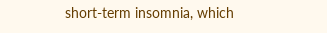short-term insomnia, which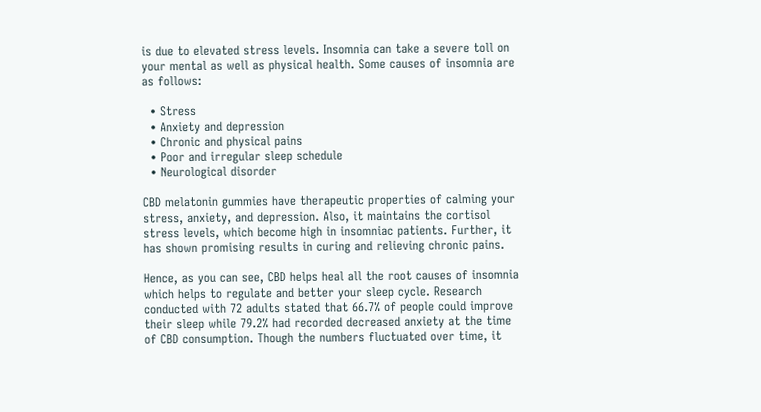is due to elevated stress levels. Insomnia can take a severe toll on your mental as well as physical health. Some causes of insomnia are as follows:

  • Stress
  • Anxiety and depression
  • Chronic and physical pains
  • Poor and irregular sleep schedule
  • Neurological disorder

CBD melatonin gummies have therapeutic properties of calming your stress, anxiety, and depression. Also, it maintains the cortisol stress levels, which become high in insomniac patients. Further, it has shown promising results in curing and relieving chronic pains.

Hence, as you can see, CBD helps heal all the root causes of insomnia which helps to regulate and better your sleep cycle. Research conducted with 72 adults stated that 66.7% of people could improve their sleep while 79.2% had recorded decreased anxiety at the time of CBD consumption. Though the numbers fluctuated over time, it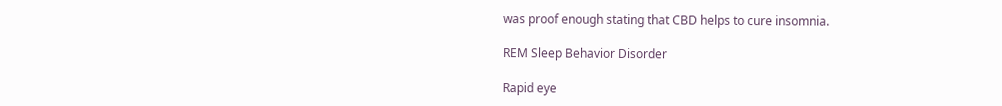was proof enough stating that CBD helps to cure insomnia.

REM Sleep Behavior Disorder

Rapid eye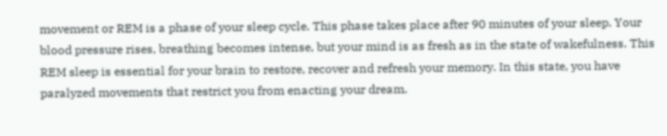movement or REM is a phase of your sleep cycle. This phase takes place after 90 minutes of your sleep. Your blood pressure rises, breathing becomes intense, but your mind is as fresh as in the state of wakefulness. This REM sleep is essential for your brain to restore, recover and refresh your memory. In this state, you have paralyzed movements that restrict you from enacting your dream.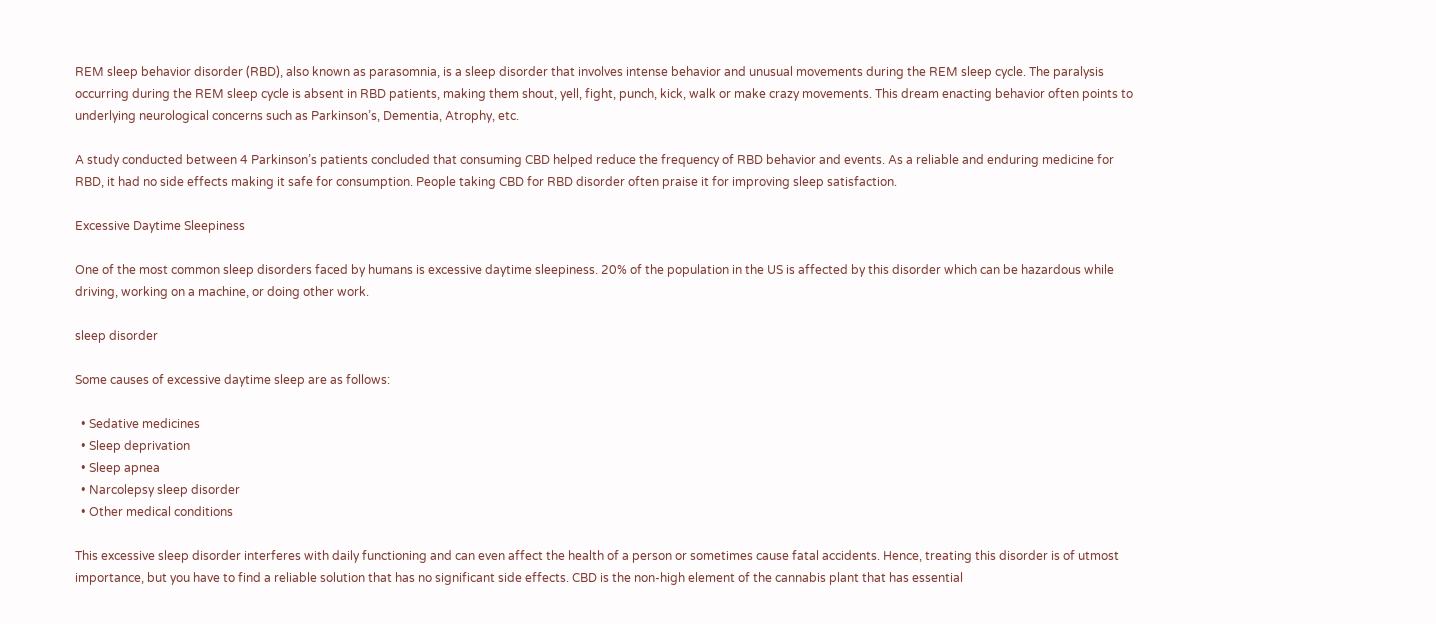REM sleep behavior disorder (RBD), also known as parasomnia, is a sleep disorder that involves intense behavior and unusual movements during the REM sleep cycle. The paralysis occurring during the REM sleep cycle is absent in RBD patients, making them shout, yell, fight, punch, kick, walk or make crazy movements. This dream enacting behavior often points to underlying neurological concerns such as Parkinson’s, Dementia, Atrophy, etc.

A study conducted between 4 Parkinson’s patients concluded that consuming CBD helped reduce the frequency of RBD behavior and events. As a reliable and enduring medicine for RBD, it had no side effects making it safe for consumption. People taking CBD for RBD disorder often praise it for improving sleep satisfaction.

Excessive Daytime Sleepiness

One of the most common sleep disorders faced by humans is excessive daytime sleepiness. 20% of the population in the US is affected by this disorder which can be hazardous while driving, working on a machine, or doing other work.

sleep disorder

Some causes of excessive daytime sleep are as follows:

  • Sedative medicines
  • Sleep deprivation
  • Sleep apnea
  • Narcolepsy sleep disorder
  • Other medical conditions

This excessive sleep disorder interferes with daily functioning and can even affect the health of a person or sometimes cause fatal accidents. Hence, treating this disorder is of utmost importance, but you have to find a reliable solution that has no significant side effects. CBD is the non-high element of the cannabis plant that has essential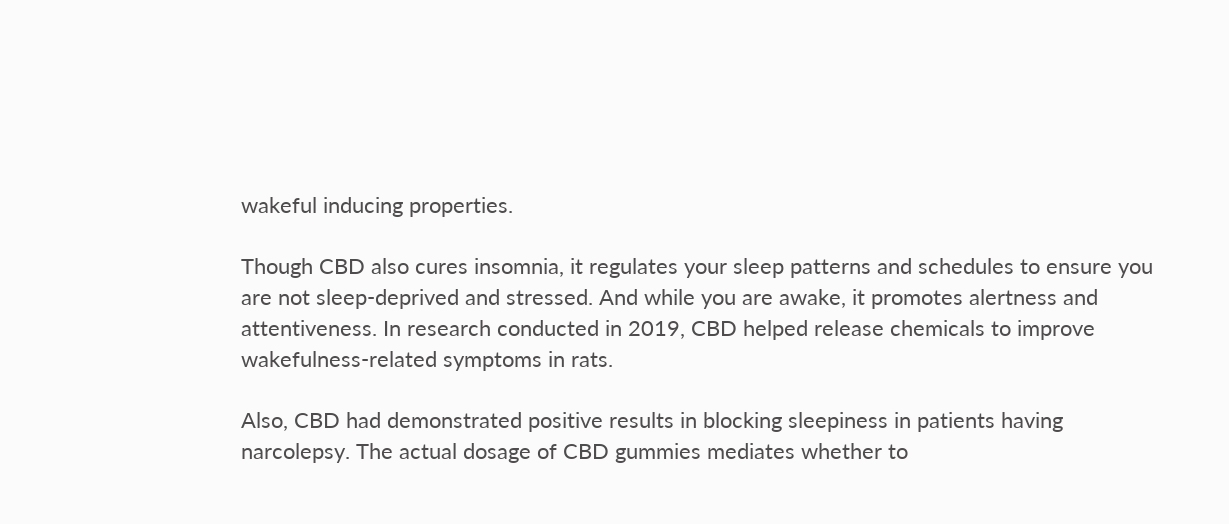wakeful inducing properties.

Though CBD also cures insomnia, it regulates your sleep patterns and schedules to ensure you are not sleep-deprived and stressed. And while you are awake, it promotes alertness and attentiveness. In research conducted in 2019, CBD helped release chemicals to improve wakefulness-related symptoms in rats.

Also, CBD had demonstrated positive results in blocking sleepiness in patients having narcolepsy. The actual dosage of CBD gummies mediates whether to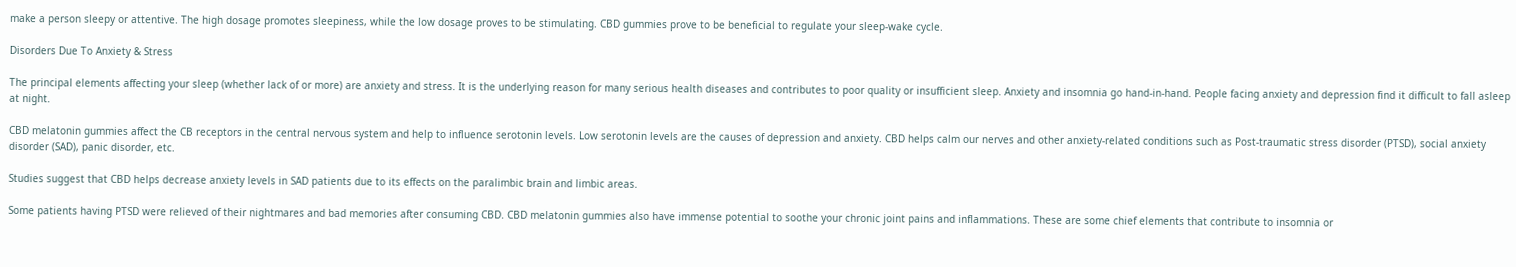make a person sleepy or attentive. The high dosage promotes sleepiness, while the low dosage proves to be stimulating. CBD gummies prove to be beneficial to regulate your sleep-wake cycle.

Disorders Due To Anxiety & Stress

The principal elements affecting your sleep (whether lack of or more) are anxiety and stress. It is the underlying reason for many serious health diseases and contributes to poor quality or insufficient sleep. Anxiety and insomnia go hand-in-hand. People facing anxiety and depression find it difficult to fall asleep at night.

CBD melatonin gummies affect the CB receptors in the central nervous system and help to influence serotonin levels. Low serotonin levels are the causes of depression and anxiety. CBD helps calm our nerves and other anxiety-related conditions such as Post-traumatic stress disorder (PTSD), social anxiety disorder (SAD), panic disorder, etc.

Studies suggest that CBD helps decrease anxiety levels in SAD patients due to its effects on the paralimbic brain and limbic areas.

Some patients having PTSD were relieved of their nightmares and bad memories after consuming CBD. CBD melatonin gummies also have immense potential to soothe your chronic joint pains and inflammations. These are some chief elements that contribute to insomnia or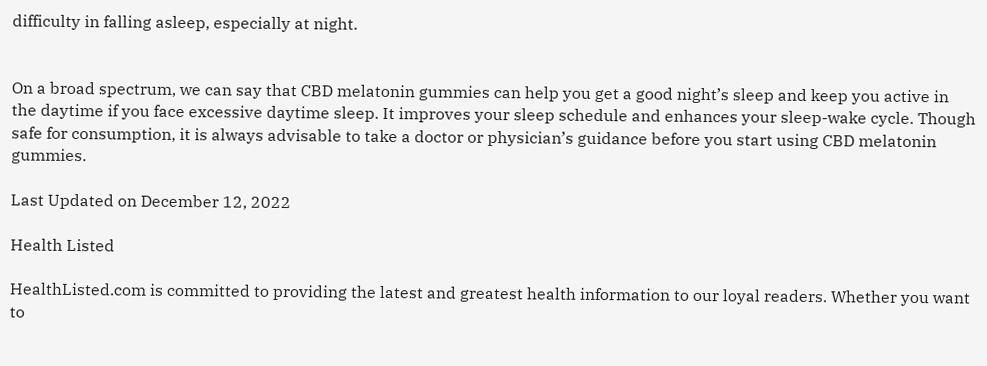difficulty in falling asleep, especially at night.


On a broad spectrum, we can say that CBD melatonin gummies can help you get a good night’s sleep and keep you active in the daytime if you face excessive daytime sleep. It improves your sleep schedule and enhances your sleep-wake cycle. Though safe for consumption, it is always advisable to take a doctor or physician’s guidance before you start using CBD melatonin gummies.

Last Updated on December 12, 2022

Health Listed

HealthListed.com is committed to providing the latest and greatest health information to our loyal readers. Whether you want to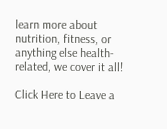learn more about nutrition, fitness, or anything else health-related, we cover it all!

Click Here to Leave a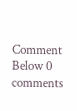Comment Below 0 comments